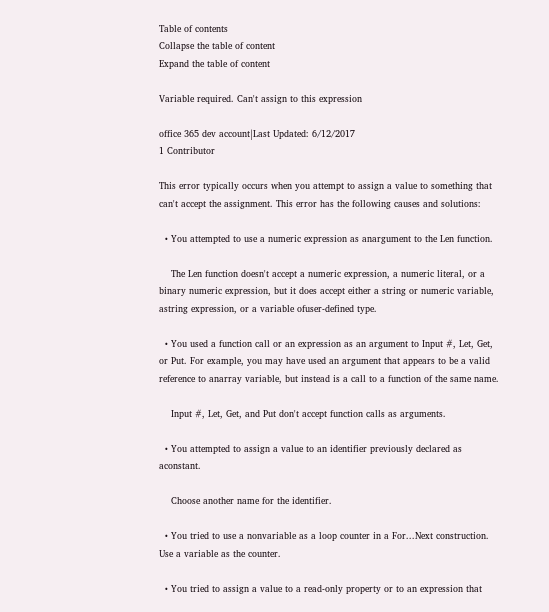Table of contents
Collapse the table of content
Expand the table of content

Variable required. Can't assign to this expression

office 365 dev account|Last Updated: 6/12/2017
1 Contributor

This error typically occurs when you attempt to assign a value to something that can't accept the assignment. This error has the following causes and solutions:

  • You attempted to use a numeric expression as anargument to the Len function.

    The Len function doesn't accept a numeric expression, a numeric literal, or a binary numeric expression, but it does accept either a string or numeric variable, astring expression, or a variable ofuser-defined type.

  • You used a function call or an expression as an argument to Input #, Let, Get, or Put. For example, you may have used an argument that appears to be a valid reference to anarray variable, but instead is a call to a function of the same name.

    Input #, Let, Get, and Put don't accept function calls as arguments.

  • You attempted to assign a value to an identifier previously declared as aconstant.

    Choose another name for the identifier.

  • You tried to use a nonvariable as a loop counter in a For...Next construction. Use a variable as the counter.

  • You tried to assign a value to a read-only property or to an expression that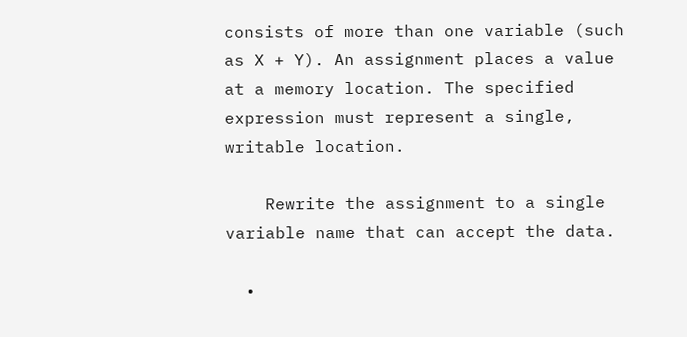consists of more than one variable (such as X + Y). An assignment places a value at a memory location. The specified expression must represent a single, writable location.

    Rewrite the assignment to a single variable name that can accept the data.

  •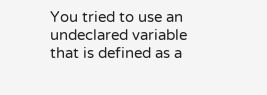You tried to use an undeclared variable that is defined as a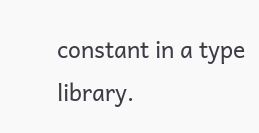constant in a type library.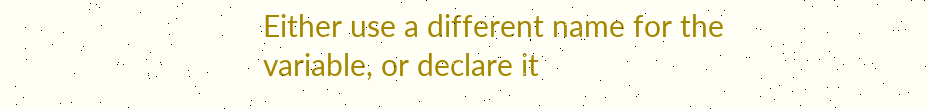Either use a different name for the variable, or declare it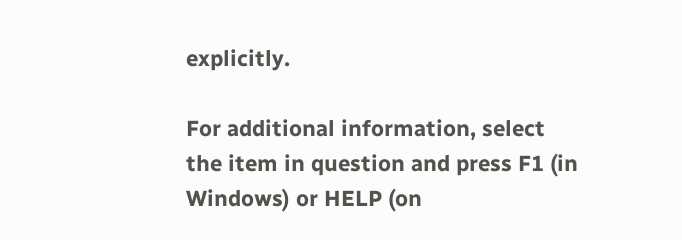explicitly.

For additional information, select the item in question and press F1 (in Windows) or HELP (on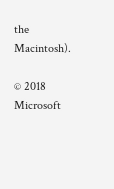the Macintosh).

© 2018 Microsoft